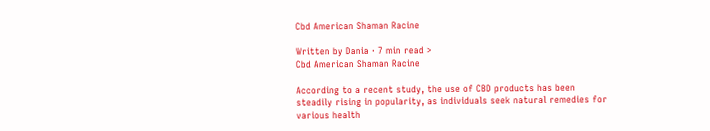Cbd American Shaman Racine

Written by Dania · 7 min read >
Cbd American Shaman Racine

According to a recent study, the use of CBD products has been steadily rising in popularity, as individuals seek natural remedies for various health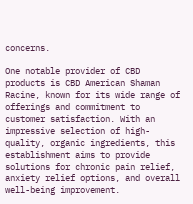concerns.

One notable provider of CBD products is CBD American Shaman Racine, known for its wide range of offerings and commitment to customer satisfaction. With an impressive selection of high-quality, organic ingredients, this establishment aims to provide solutions for chronic pain relief, anxiety relief options, and overall well-being improvement.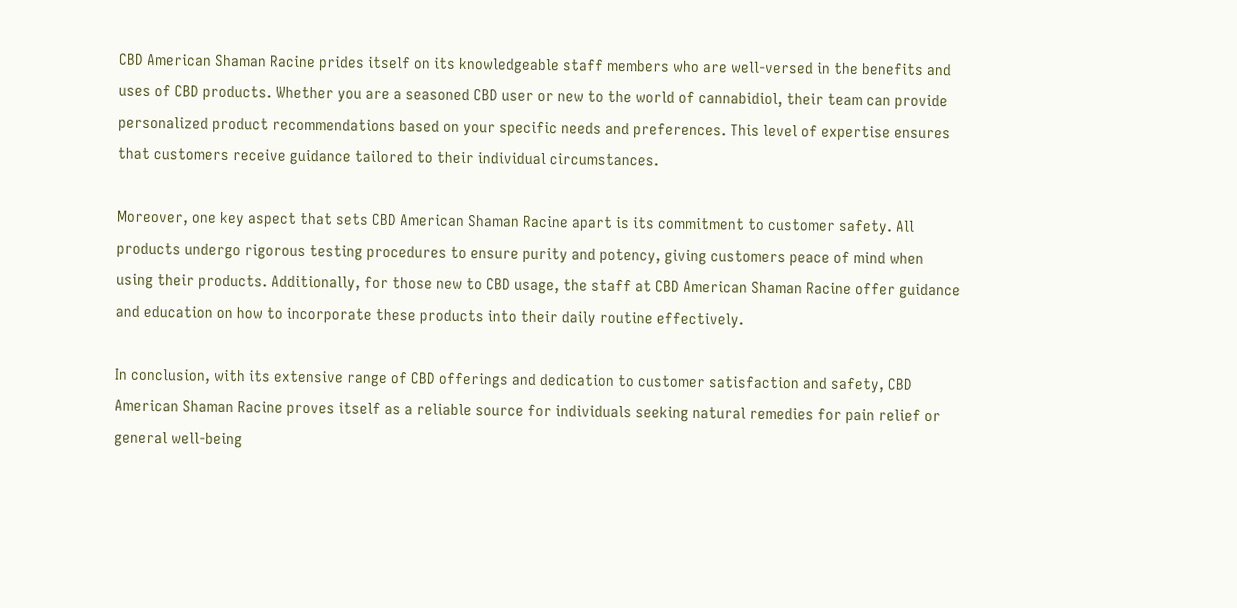CBD American Shaman Racine prides itself on its knowledgeable staff members who are well-versed in the benefits and uses of CBD products. Whether you are a seasoned CBD user or new to the world of cannabidiol, their team can provide personalized product recommendations based on your specific needs and preferences. This level of expertise ensures that customers receive guidance tailored to their individual circumstances.

Moreover, one key aspect that sets CBD American Shaman Racine apart is its commitment to customer safety. All products undergo rigorous testing procedures to ensure purity and potency, giving customers peace of mind when using their products. Additionally, for those new to CBD usage, the staff at CBD American Shaman Racine offer guidance and education on how to incorporate these products into their daily routine effectively.

In conclusion, with its extensive range of CBD offerings and dedication to customer satisfaction and safety, CBD American Shaman Racine proves itself as a reliable source for individuals seeking natural remedies for pain relief or general well-being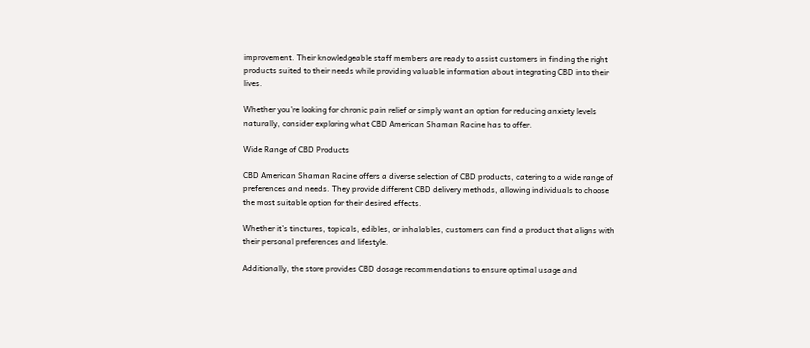improvement. Their knowledgeable staff members are ready to assist customers in finding the right products suited to their needs while providing valuable information about integrating CBD into their lives.

Whether you’re looking for chronic pain relief or simply want an option for reducing anxiety levels naturally, consider exploring what CBD American Shaman Racine has to offer.

Wide Range of CBD Products

CBD American Shaman Racine offers a diverse selection of CBD products, catering to a wide range of preferences and needs. They provide different CBD delivery methods, allowing individuals to choose the most suitable option for their desired effects.

Whether it’s tinctures, topicals, edibles, or inhalables, customers can find a product that aligns with their personal preferences and lifestyle.

Additionally, the store provides CBD dosage recommendations to ensure optimal usage and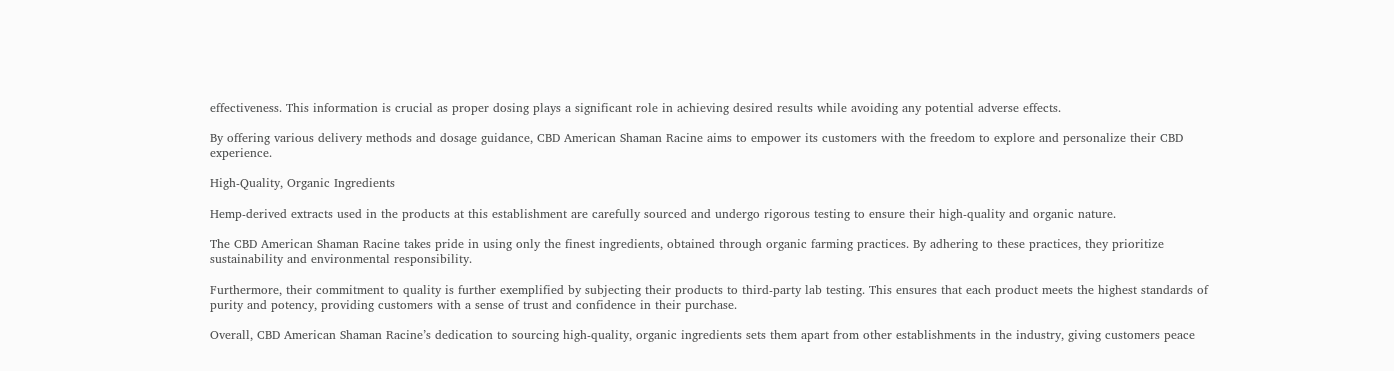effectiveness. This information is crucial as proper dosing plays a significant role in achieving desired results while avoiding any potential adverse effects.

By offering various delivery methods and dosage guidance, CBD American Shaman Racine aims to empower its customers with the freedom to explore and personalize their CBD experience.

High-Quality, Organic Ingredients

Hemp-derived extracts used in the products at this establishment are carefully sourced and undergo rigorous testing to ensure their high-quality and organic nature.

The CBD American Shaman Racine takes pride in using only the finest ingredients, obtained through organic farming practices. By adhering to these practices, they prioritize sustainability and environmental responsibility.

Furthermore, their commitment to quality is further exemplified by subjecting their products to third-party lab testing. This ensures that each product meets the highest standards of purity and potency, providing customers with a sense of trust and confidence in their purchase.

Overall, CBD American Shaman Racine’s dedication to sourcing high-quality, organic ingredients sets them apart from other establishments in the industry, giving customers peace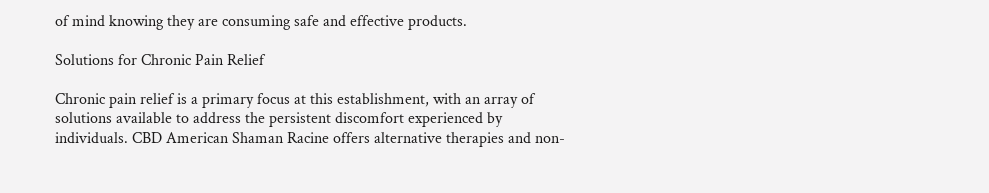of mind knowing they are consuming safe and effective products.

Solutions for Chronic Pain Relief

Chronic pain relief is a primary focus at this establishment, with an array of solutions available to address the persistent discomfort experienced by individuals. CBD American Shaman Racine offers alternative therapies and non-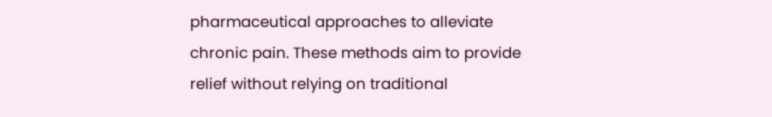pharmaceutical approaches to alleviate chronic pain. These methods aim to provide relief without relying on traditional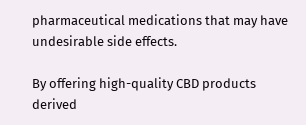pharmaceutical medications that may have undesirable side effects.

By offering high-quality CBD products derived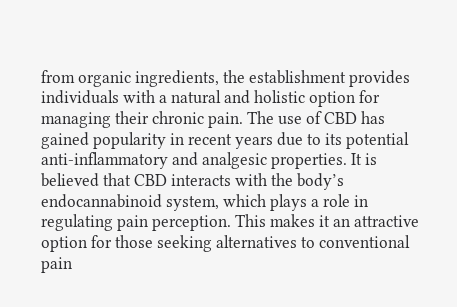from organic ingredients, the establishment provides individuals with a natural and holistic option for managing their chronic pain. The use of CBD has gained popularity in recent years due to its potential anti-inflammatory and analgesic properties. It is believed that CBD interacts with the body’s endocannabinoid system, which plays a role in regulating pain perception. This makes it an attractive option for those seeking alternatives to conventional pain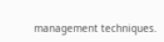management techniques.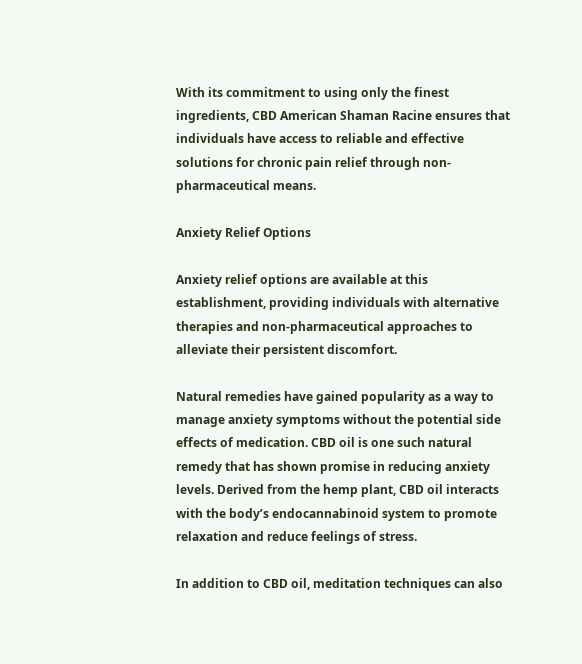With its commitment to using only the finest ingredients, CBD American Shaman Racine ensures that individuals have access to reliable and effective solutions for chronic pain relief through non-pharmaceutical means.

Anxiety Relief Options

Anxiety relief options are available at this establishment, providing individuals with alternative therapies and non-pharmaceutical approaches to alleviate their persistent discomfort.

Natural remedies have gained popularity as a way to manage anxiety symptoms without the potential side effects of medication. CBD oil is one such natural remedy that has shown promise in reducing anxiety levels. Derived from the hemp plant, CBD oil interacts with the body’s endocannabinoid system to promote relaxation and reduce feelings of stress.

In addition to CBD oil, meditation techniques can also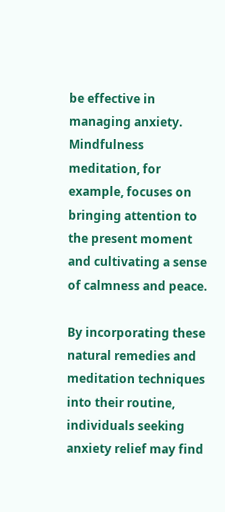be effective in managing anxiety. Mindfulness meditation, for example, focuses on bringing attention to the present moment and cultivating a sense of calmness and peace.

By incorporating these natural remedies and meditation techniques into their routine, individuals seeking anxiety relief may find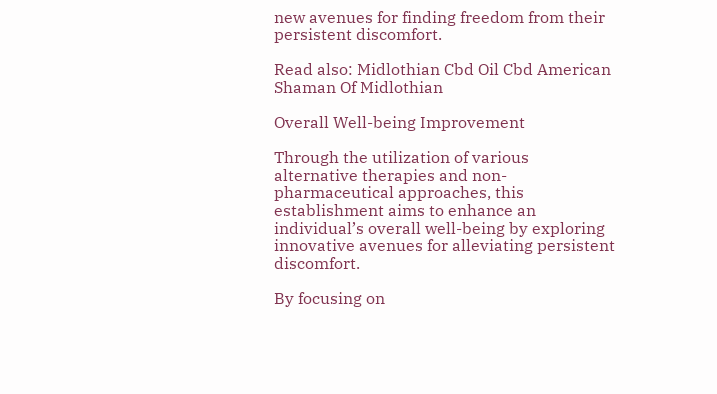new avenues for finding freedom from their persistent discomfort.

Read also: Midlothian Cbd Oil Cbd American Shaman Of Midlothian

Overall Well-being Improvement

Through the utilization of various alternative therapies and non-pharmaceutical approaches, this establishment aims to enhance an individual’s overall well-being by exploring innovative avenues for alleviating persistent discomfort.

By focusing on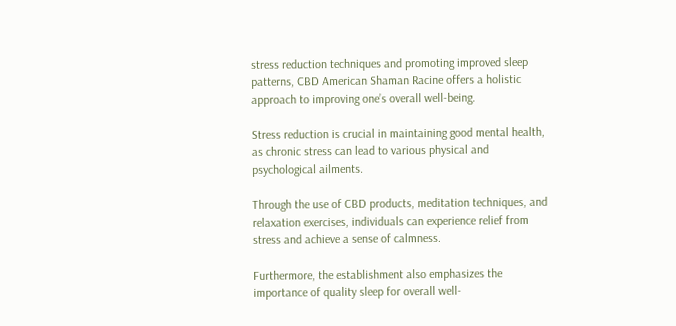stress reduction techniques and promoting improved sleep patterns, CBD American Shaman Racine offers a holistic approach to improving one’s overall well-being.

Stress reduction is crucial in maintaining good mental health, as chronic stress can lead to various physical and psychological ailments.

Through the use of CBD products, meditation techniques, and relaxation exercises, individuals can experience relief from stress and achieve a sense of calmness.

Furthermore, the establishment also emphasizes the importance of quality sleep for overall well-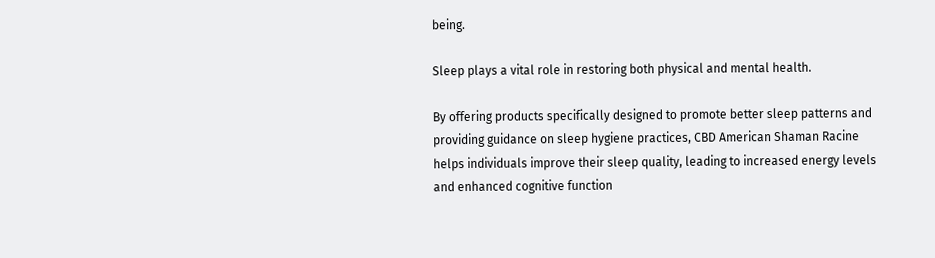being.

Sleep plays a vital role in restoring both physical and mental health.

By offering products specifically designed to promote better sleep patterns and providing guidance on sleep hygiene practices, CBD American Shaman Racine helps individuals improve their sleep quality, leading to increased energy levels and enhanced cognitive function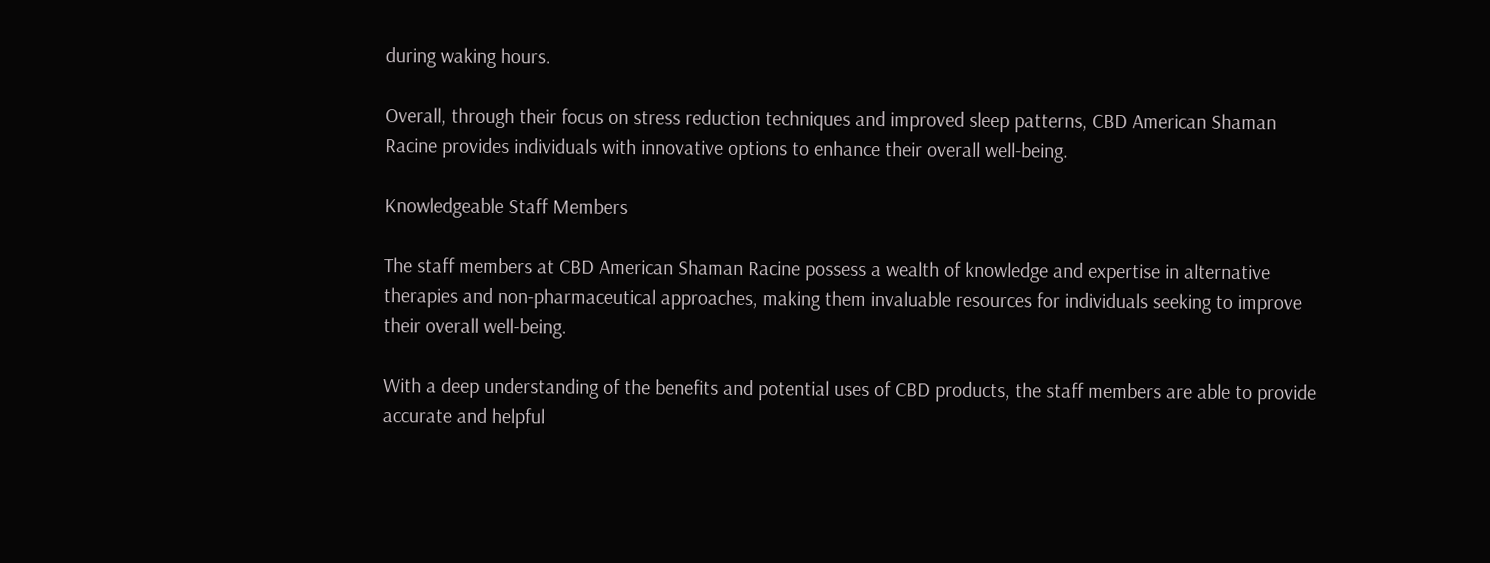during waking hours.

Overall, through their focus on stress reduction techniques and improved sleep patterns, CBD American Shaman Racine provides individuals with innovative options to enhance their overall well-being.

Knowledgeable Staff Members

The staff members at CBD American Shaman Racine possess a wealth of knowledge and expertise in alternative therapies and non-pharmaceutical approaches, making them invaluable resources for individuals seeking to improve their overall well-being.

With a deep understanding of the benefits and potential uses of CBD products, the staff members are able to provide accurate and helpful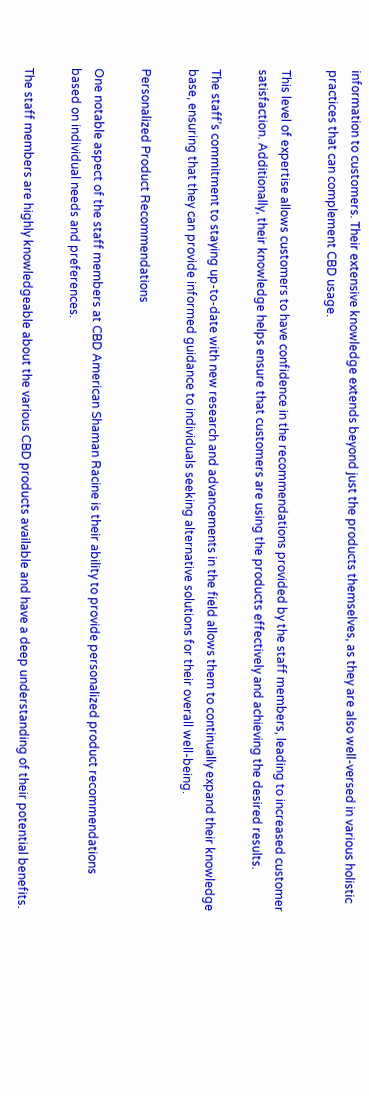information to customers. Their extensive knowledge extends beyond just the products themselves, as they are also well-versed in various holistic practices that can complement CBD usage.

This level of expertise allows customers to have confidence in the recommendations provided by the staff members, leading to increased customer satisfaction. Additionally, their knowledge helps ensure that customers are using the products effectively and achieving the desired results.

The staff’s commitment to staying up-to-date with new research and advancements in the field allows them to continually expand their knowledge base, ensuring that they can provide informed guidance to individuals seeking alternative solutions for their overall well-being.

Personalized Product Recommendations

One notable aspect of the staff members at CBD American Shaman Racine is their ability to provide personalized product recommendations based on individual needs and preferences.

The staff members are highly knowledgeable about the various CBD products available and have a deep understanding of their potential benefits.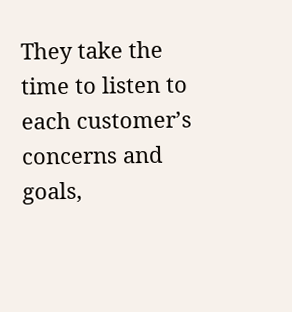They take the time to listen to each customer’s concerns and goals,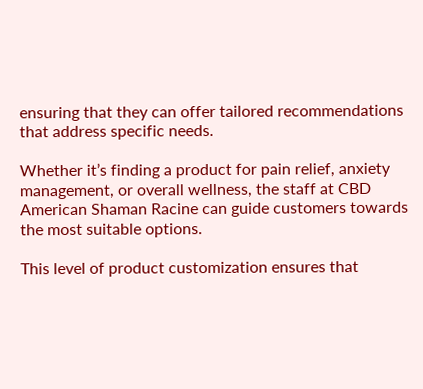ensuring that they can offer tailored recommendations that address specific needs.

Whether it’s finding a product for pain relief, anxiety management, or overall wellness, the staff at CBD American Shaman Racine can guide customers towards the most suitable options.

This level of product customization ensures that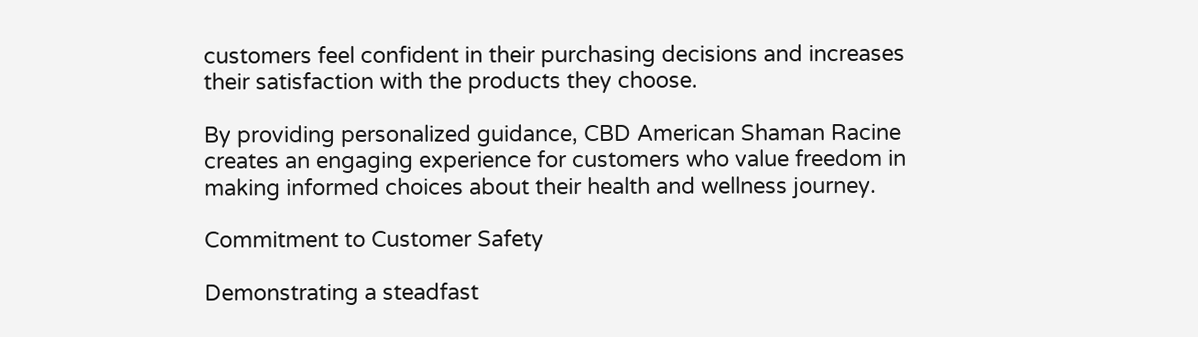customers feel confident in their purchasing decisions and increases their satisfaction with the products they choose.

By providing personalized guidance, CBD American Shaman Racine creates an engaging experience for customers who value freedom in making informed choices about their health and wellness journey.

Commitment to Customer Safety

Demonstrating a steadfast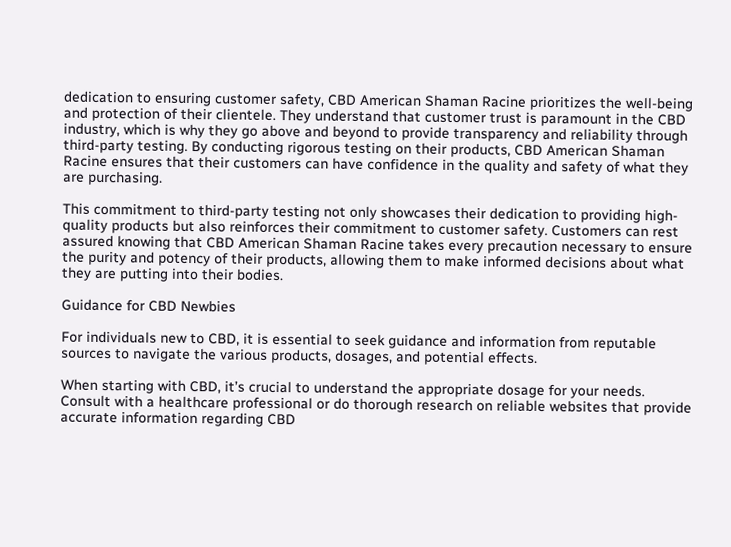dedication to ensuring customer safety, CBD American Shaman Racine prioritizes the well-being and protection of their clientele. They understand that customer trust is paramount in the CBD industry, which is why they go above and beyond to provide transparency and reliability through third-party testing. By conducting rigorous testing on their products, CBD American Shaman Racine ensures that their customers can have confidence in the quality and safety of what they are purchasing.

This commitment to third-party testing not only showcases their dedication to providing high-quality products but also reinforces their commitment to customer safety. Customers can rest assured knowing that CBD American Shaman Racine takes every precaution necessary to ensure the purity and potency of their products, allowing them to make informed decisions about what they are putting into their bodies.

Guidance for CBD Newbies

For individuals new to CBD, it is essential to seek guidance and information from reputable sources to navigate the various products, dosages, and potential effects.

When starting with CBD, it’s crucial to understand the appropriate dosage for your needs. Consult with a healthcare professional or do thorough research on reliable websites that provide accurate information regarding CBD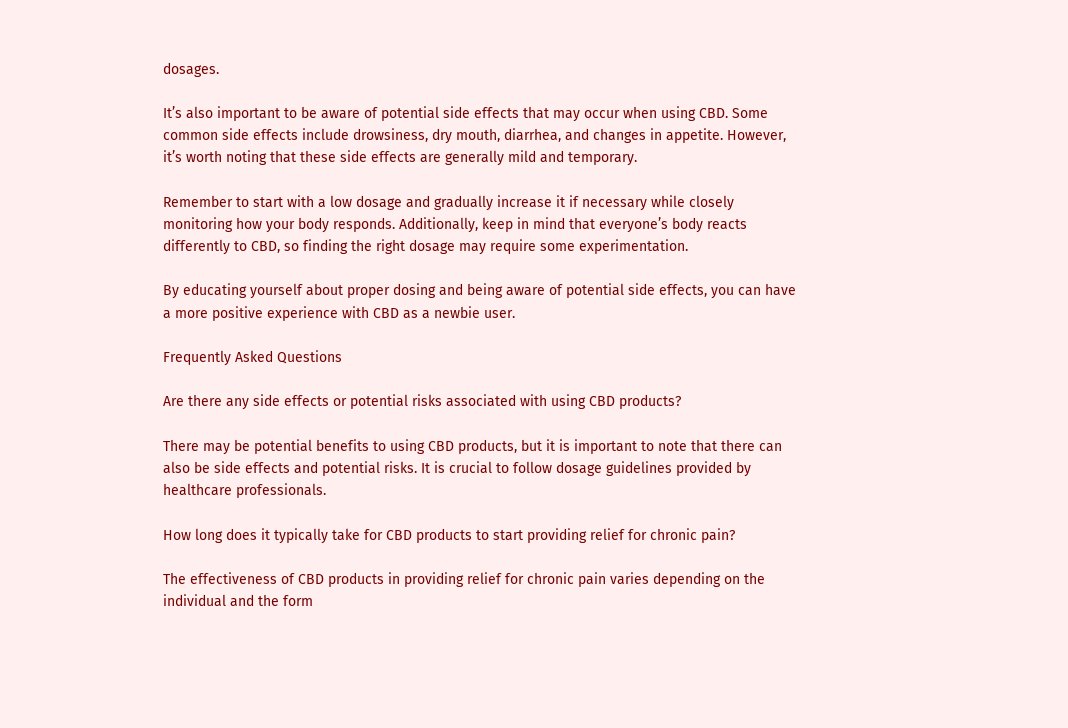dosages.

It’s also important to be aware of potential side effects that may occur when using CBD. Some common side effects include drowsiness, dry mouth, diarrhea, and changes in appetite. However, it’s worth noting that these side effects are generally mild and temporary.

Remember to start with a low dosage and gradually increase it if necessary while closely monitoring how your body responds. Additionally, keep in mind that everyone’s body reacts differently to CBD, so finding the right dosage may require some experimentation.

By educating yourself about proper dosing and being aware of potential side effects, you can have a more positive experience with CBD as a newbie user.

Frequently Asked Questions

Are there any side effects or potential risks associated with using CBD products?

There may be potential benefits to using CBD products, but it is important to note that there can also be side effects and potential risks. It is crucial to follow dosage guidelines provided by healthcare professionals.

How long does it typically take for CBD products to start providing relief for chronic pain?

The effectiveness of CBD products in providing relief for chronic pain varies depending on the individual and the form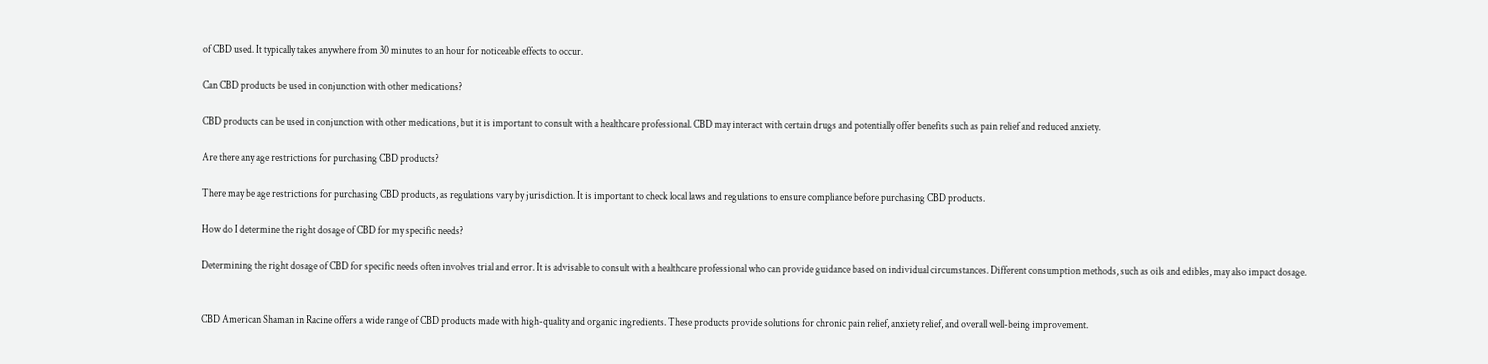of CBD used. It typically takes anywhere from 30 minutes to an hour for noticeable effects to occur.

Can CBD products be used in conjunction with other medications?

CBD products can be used in conjunction with other medications, but it is important to consult with a healthcare professional. CBD may interact with certain drugs and potentially offer benefits such as pain relief and reduced anxiety.

Are there any age restrictions for purchasing CBD products?

There may be age restrictions for purchasing CBD products, as regulations vary by jurisdiction. It is important to check local laws and regulations to ensure compliance before purchasing CBD products.

How do I determine the right dosage of CBD for my specific needs?

Determining the right dosage of CBD for specific needs often involves trial and error. It is advisable to consult with a healthcare professional who can provide guidance based on individual circumstances. Different consumption methods, such as oils and edibles, may also impact dosage.


CBD American Shaman in Racine offers a wide range of CBD products made with high-quality and organic ingredients. These products provide solutions for chronic pain relief, anxiety relief, and overall well-being improvement.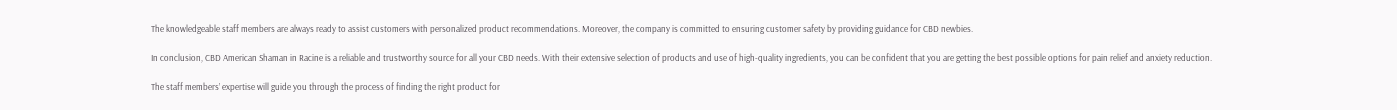The knowledgeable staff members are always ready to assist customers with personalized product recommendations. Moreover, the company is committed to ensuring customer safety by providing guidance for CBD newbies.

In conclusion, CBD American Shaman in Racine is a reliable and trustworthy source for all your CBD needs. With their extensive selection of products and use of high-quality ingredients, you can be confident that you are getting the best possible options for pain relief and anxiety reduction.

The staff members’ expertise will guide you through the process of finding the right product for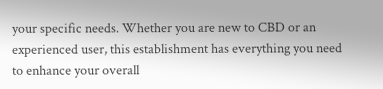your specific needs. Whether you are new to CBD or an experienced user, this establishment has everything you need to enhance your overall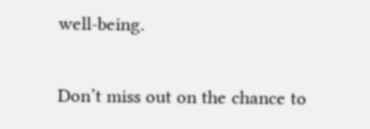well-being.

Don’t miss out on the chance to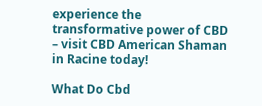experience the transformative power of CBD – visit CBD American Shaman in Racine today!

What Do Cbd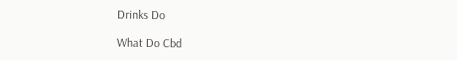Drinks Do

What Do Cbd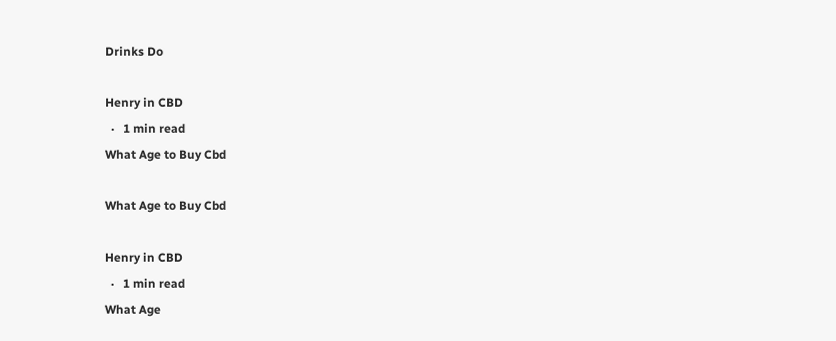Drinks Do

Henry in CBD
  ·   1 min read
What Age to Buy Cbd

What Age to Buy Cbd

Henry in CBD
  ·   1 min read
What Age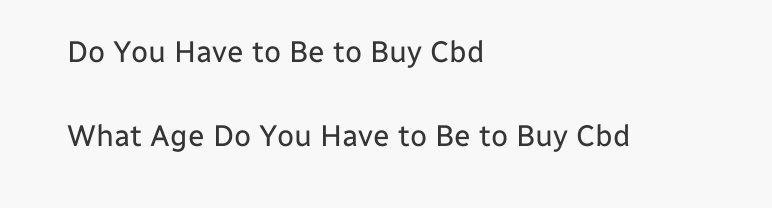Do You Have to Be to Buy Cbd

What Age Do You Have to Be to Buy Cbd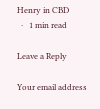Henry in CBD
  ·   1 min read

Leave a Reply

Your email address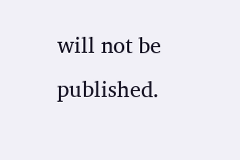will not be published.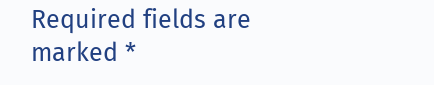Required fields are marked *